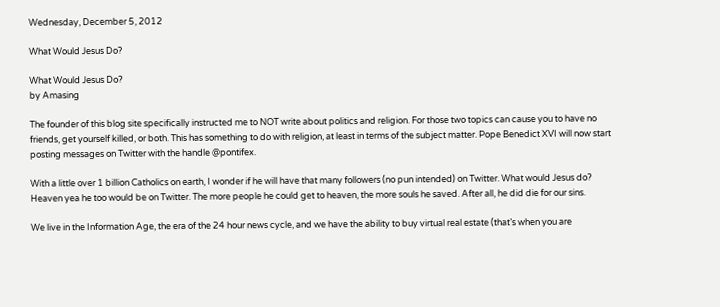Wednesday, December 5, 2012

What Would Jesus Do?

What Would Jesus Do?
by Amasing

The founder of this blog site specifically instructed me to NOT write about politics and religion. For those two topics can cause you to have no friends, get yourself killed, or both. This has something to do with religion, at least in terms of the subject matter. Pope Benedict XVI will now start posting messages on Twitter with the handle @pontifex.

With a little over 1 billion Catholics on earth, I wonder if he will have that many followers (no pun intended) on Twitter. What would Jesus do? Heaven yea he too would be on Twitter. The more people he could get to heaven, the more souls he saved. After all, he did die for our sins.

We live in the Information Age, the era of the 24 hour news cycle, and we have the ability to buy virtual real estate (that’s when you are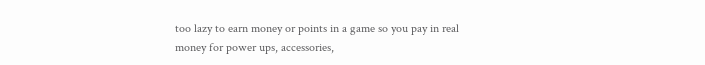too lazy to earn money or points in a game so you pay in real money for power ups, accessories,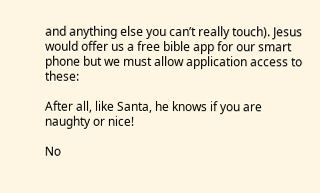and anything else you can’t really touch). Jesus would offer us a free bible app for our smart phone but we must allow application access to these:

After all, like Santa, he knows if you are naughty or nice!

No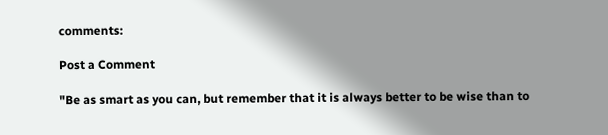comments:

Post a Comment

"Be as smart as you can, but remember that it is always better to be wise than to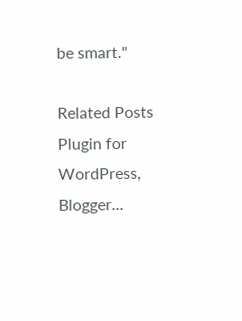be smart."

Related Posts Plugin for WordPress, Blogger...